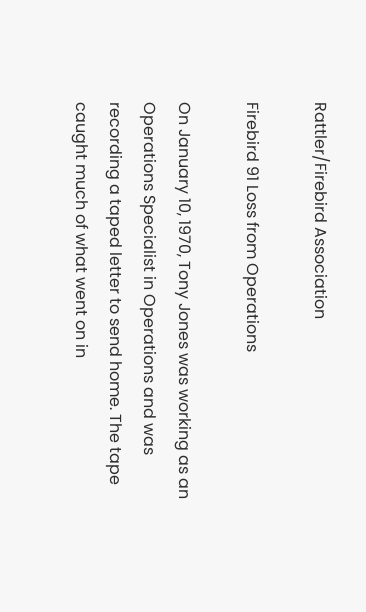Rattler/Firebird Association

Firebird 91 Loss from Operations

On January 10, 1970, Tony Jones was working as an Operations Specialist in Operations and was recording a taped letter to send home. The tape caught much of what went on in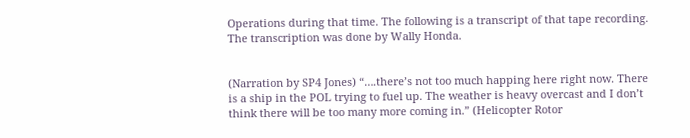Operations during that time. The following is a transcript of that tape recording. The transcription was done by Wally Honda.


(Narration by SP4 Jones) “….there’s not too much happing here right now. There is a ship in the POL trying to fuel up. The weather is heavy overcast and I don’t think there will be too many more coming in.” (Helicopter Rotor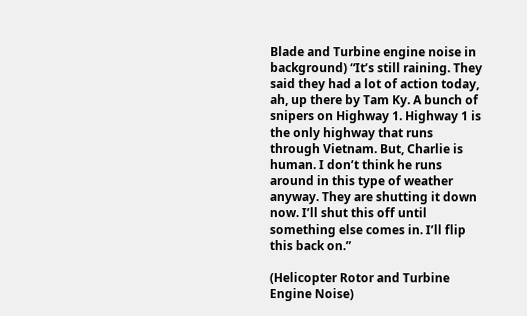Blade and Turbine engine noise in background) “It’s still raining. They said they had a lot of action today, ah, up there by Tam Ky. A bunch of snipers on Highway 1. Highway 1 is the only highway that runs through Vietnam. But, Charlie is human. I don’t think he runs around in this type of weather anyway. They are shutting it down now. I’ll shut this off until something else comes in. I’ll flip this back on.”

(Helicopter Rotor and Turbine Engine Noise)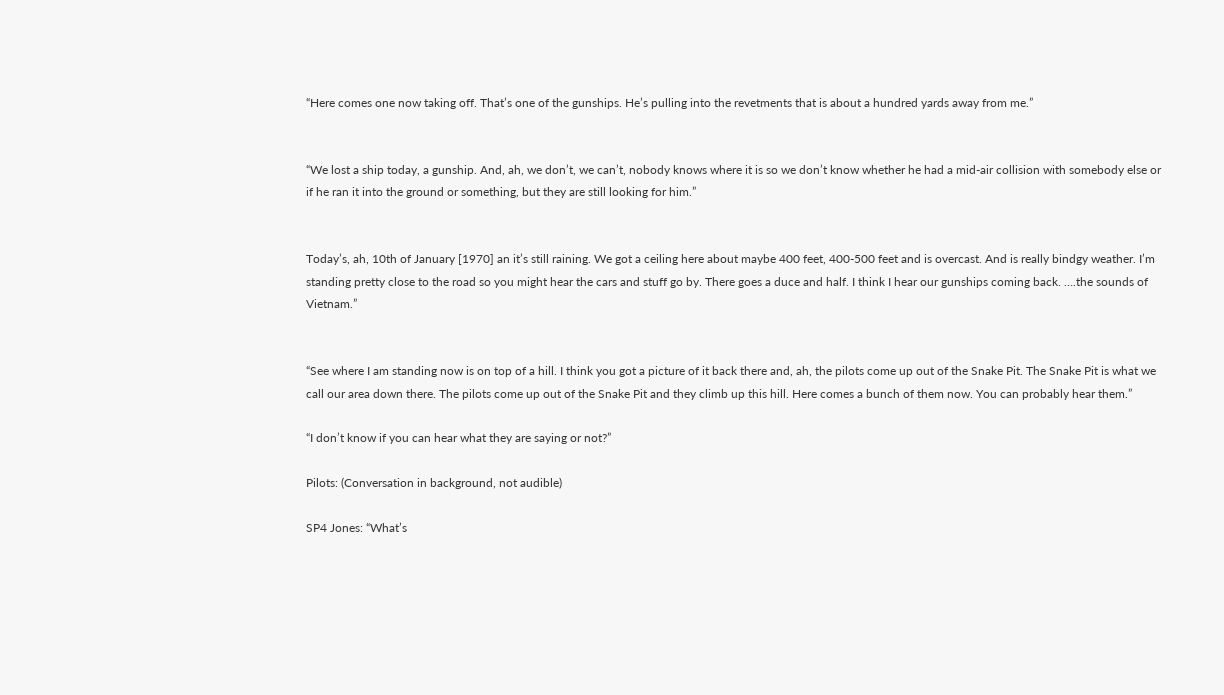“Here comes one now taking off. That’s one of the gunships. He’s pulling into the revetments that is about a hundred yards away from me.”


“We lost a ship today, a gunship. And, ah, we don’t, we can’t, nobody knows where it is so we don’t know whether he had a mid-air collision with somebody else or if he ran it into the ground or something, but they are still looking for him.”


Today’s, ah, 10th of January [1970] an it’s still raining. We got a ceiling here about maybe 400 feet, 400-500 feet and is overcast. And is really bindgy weather. I’m standing pretty close to the road so you might hear the cars and stuff go by. There goes a duce and half. I think I hear our gunships coming back. ….the sounds of Vietnam.”


“See where I am standing now is on top of a hill. I think you got a picture of it back there and, ah, the pilots come up out of the Snake Pit. The Snake Pit is what we call our area down there. The pilots come up out of the Snake Pit and they climb up this hill. Here comes a bunch of them now. You can probably hear them.”

“I don’t know if you can hear what they are saying or not?”

Pilots: (Conversation in background, not audible)

SP4 Jones: “What’s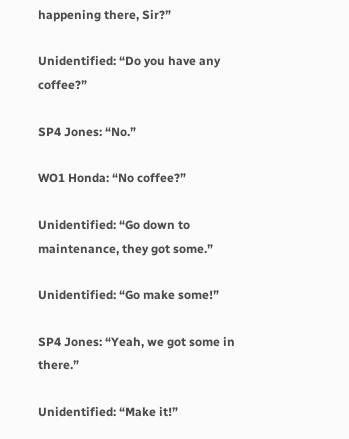happening there, Sir?”

Unidentified: “Do you have any coffee?”

SP4 Jones: “No.”

WO1 Honda: “No coffee?”

Unidentified: “Go down to maintenance, they got some.”

Unidentified: “Go make some!”

SP4 Jones: “Yeah, we got some in there.”

Unidentified: “Make it!”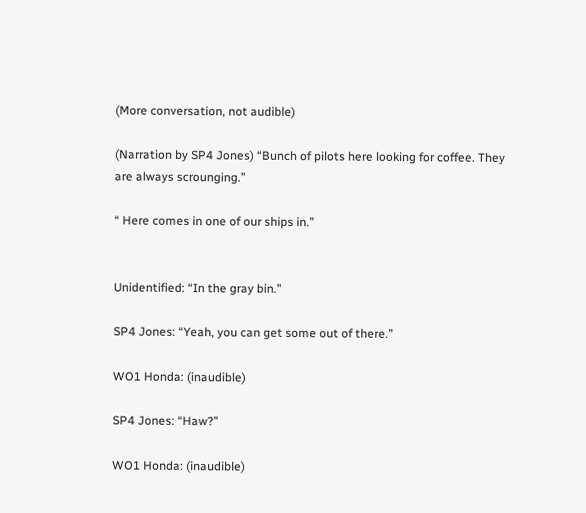(More conversation, not audible)

(Narration by SP4 Jones) “Bunch of pilots here looking for coffee. They are always scrounging.”

“ Here comes in one of our ships in.”


Unidentified: “In the gray bin.”

SP4 Jones: “Yeah, you can get some out of there.”

WO1 Honda: (inaudible)

SP4 Jones: “Haw?”

WO1 Honda: (inaudible)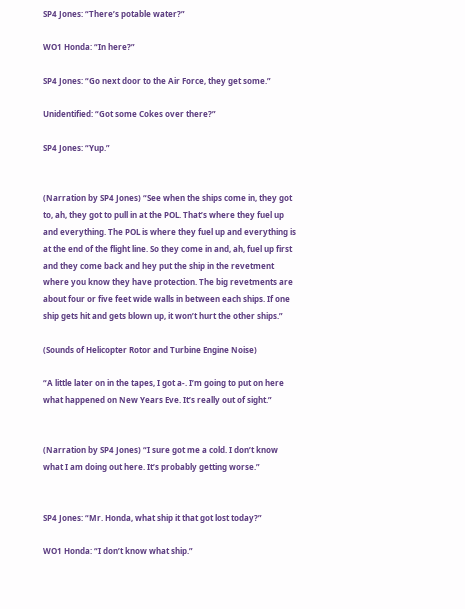SP4 Jones: “There’s potable water?”

WO1 Honda: “In here?”

SP4 Jones: “Go next door to the Air Force, they get some.”

Unidentified: “Got some Cokes over there?”

SP4 Jones: “Yup.”


(Narration by SP4 Jones) “See when the ships come in, they got to, ah, they got to pull in at the POL. That’s where they fuel up and everything. The POL is where they fuel up and everything is at the end of the flight line. So they come in and, ah, fuel up first and they come back and hey put the ship in the revetment where you know they have protection. The big revetments are about four or five feet wide walls in between each ships. If one ship gets hit and gets blown up, it won’t hurt the other ships.”

(Sounds of Helicopter Rotor and Turbine Engine Noise)

“A little later on in the tapes, I got a-. I’m going to put on here what happened on New Years Eve. It’s really out of sight.”


(Narration by SP4 Jones) “I sure got me a cold. I don’t know what I am doing out here. It’s probably getting worse.”


SP4 Jones: “Mr. Honda, what ship it that got lost today?”

WO1 Honda: “I don’t know what ship.”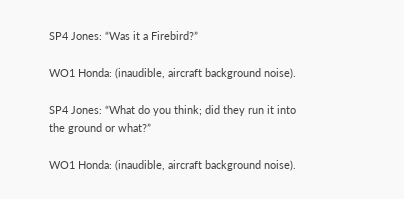SP4 Jones: “Was it a Firebird?”

WO1 Honda: (inaudible, aircraft background noise).

SP4 Jones: “What do you think; did they run it into the ground or what?”

WO1 Honda: (inaudible, aircraft background noise).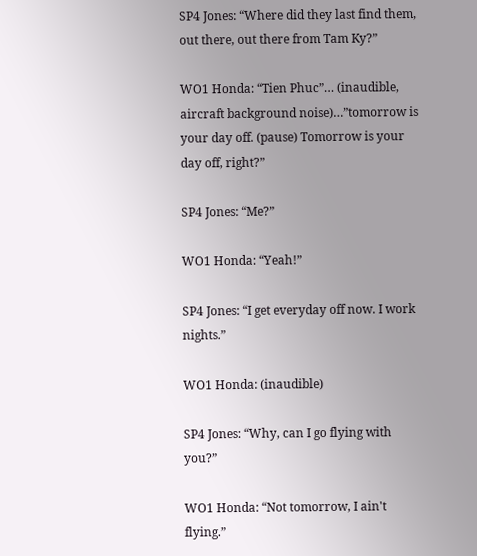SP4 Jones: “Where did they last find them, out there, out there from Tam Ky?”

WO1 Honda: “Tien Phuc”… (inaudible, aircraft background noise)…”tomorrow is your day off. (pause) Tomorrow is your day off, right?”

SP4 Jones: “Me?”

WO1 Honda: “Yeah!”

SP4 Jones: “I get everyday off now. I work nights.”

WO1 Honda: (inaudible)

SP4 Jones: “Why, can I go flying with you?”

WO1 Honda: “Not tomorrow, I ain't flying.”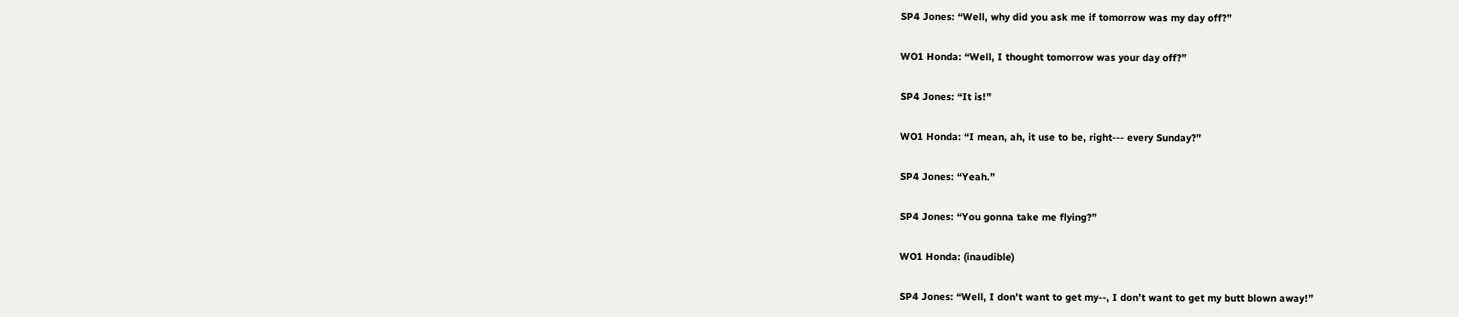SP4 Jones: “Well, why did you ask me if tomorrow was my day off?”

WO1 Honda: “Well, I thought tomorrow was your day off?”

SP4 Jones: “It is!”

WO1 Honda: “I mean, ah, it use to be, right--- every Sunday?”

SP4 Jones: “Yeah.”

SP4 Jones: “You gonna take me flying?”

WO1 Honda: (inaudible)

SP4 Jones: “Well, I don’t want to get my--, I don’t want to get my butt blown away!”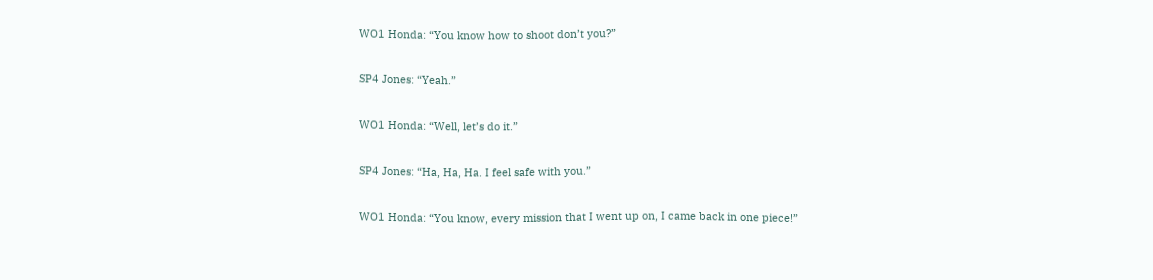WO1 Honda: “You know how to shoot don’t you?”

SP4 Jones: “Yeah.”

WO1 Honda: “Well, let’s do it.”

SP4 Jones: “Ha, Ha, Ha. I feel safe with you.”

WO1 Honda: “You know, every mission that I went up on, I came back in one piece!”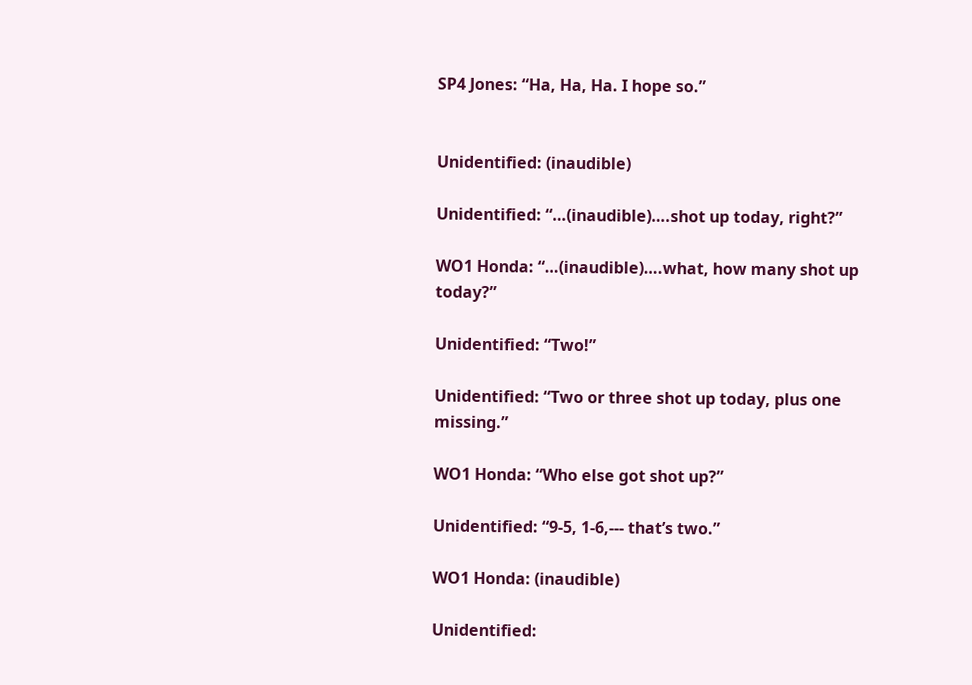SP4 Jones: “Ha, Ha, Ha. I hope so.”


Unidentified: (inaudible)

Unidentified: “…(inaudible)….shot up today, right?”

WO1 Honda: “…(inaudible)….what, how many shot up today?”

Unidentified: “Two!”

Unidentified: “Two or three shot up today, plus one missing.”

WO1 Honda: “Who else got shot up?”

Unidentified: “9-5, 1-6,--- that’s two.”

WO1 Honda: (inaudible)

Unidentified: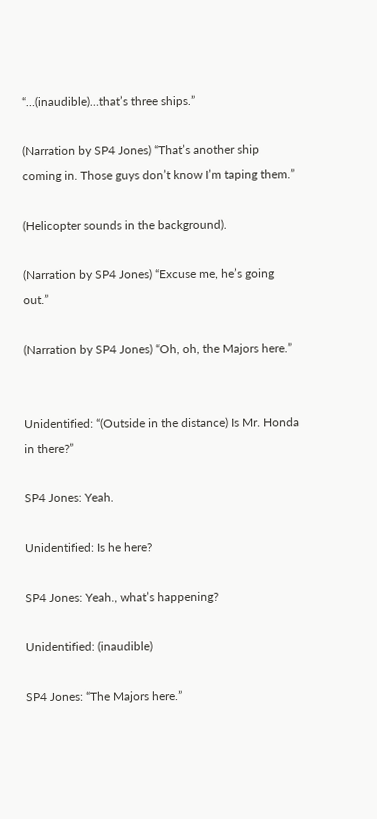“…(inaudible)…that’s three ships.”

(Narration by SP4 Jones) “That’s another ship coming in. Those guys don’t know I’m taping them.”

(Helicopter sounds in the background).

(Narration by SP4 Jones) “Excuse me, he’s going out.”

(Narration by SP4 Jones) “Oh, oh, the Majors here.”


Unidentified: “(Outside in the distance) Is Mr. Honda in there?”

SP4 Jones: Yeah.

Unidentified: Is he here?

SP4 Jones: Yeah., what’s happening?

Unidentified: (inaudible)

SP4 Jones: “The Majors here.”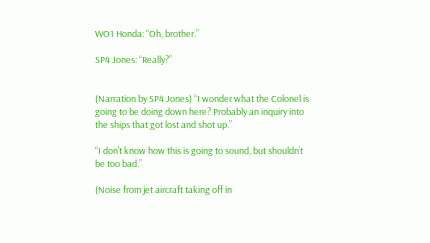WO1 Honda: “Oh, brother.”

SP4 Jones: “Really?”


(Narration by SP4 Jones) “I wonder what the Colonel is going to be doing down here? Probably an inquiry into the ships that got lost and shot up.”

“I don’t know how this is going to sound, but shouldn’t be too bad.”

(Noise from jet aircraft taking off in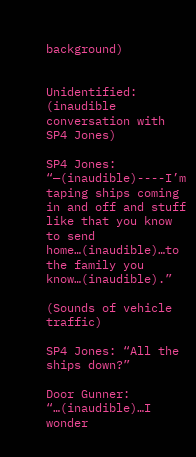background)


Unidentified: (inaudible conversation with SP4 Jones)

SP4 Jones: “—(inaudible)----I’m taping ships coming in and off and stuff like that you know to send home…(inaudible)…to the family you know…(inaudible).”

(Sounds of vehicle traffic)

SP4 Jones: “All the ships down?”

Door Gunner: “…(inaudible)…I wonder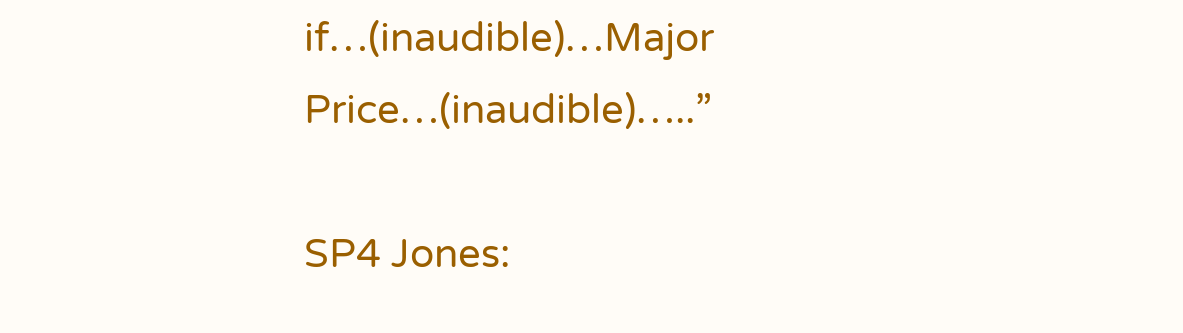if…(inaudible)…Major Price…(inaudible)…..”

SP4 Jones: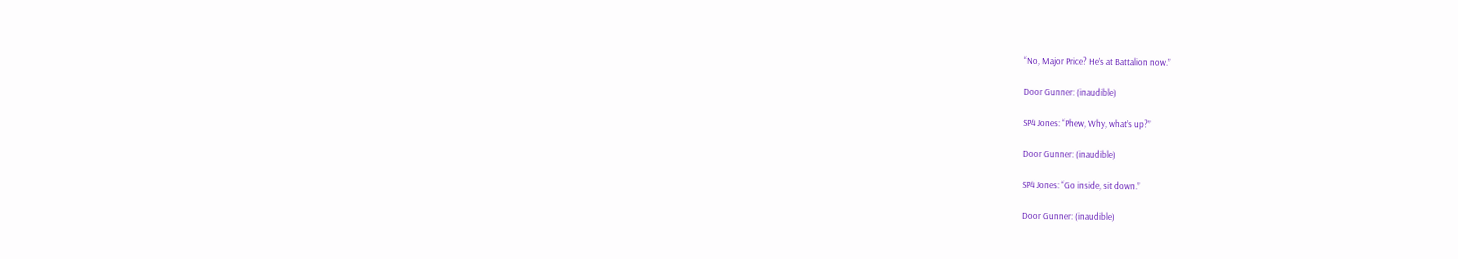“No, Major Price? He’s at Battalion now.”

Door Gunner: (inaudible)

SP4 Jones: “Phew, Why, what’s up?”

Door Gunner: (inaudible)

SP4 Jones: “Go inside, sit down.”

Door Gunner: (inaudible)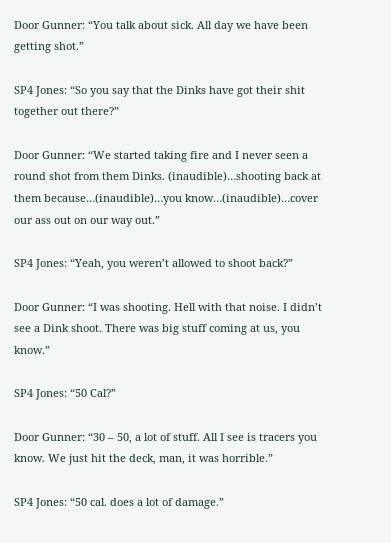Door Gunner: “You talk about sick. All day we have been getting shot.”

SP4 Jones: “So you say that the Dinks have got their shit together out there?”

Door Gunner: “We started taking fire and I never seen a round shot from them Dinks. (inaudible)…shooting back at them because…(inaudible)…you know…(inaudible)…cover our ass out on our way out.”

SP4 Jones: “Yeah, you weren’t allowed to shoot back?”

Door Gunner: “I was shooting. Hell with that noise. I didn’t see a Dink shoot. There was big stuff coming at us, you know.”

SP4 Jones: “50 Cal?”

Door Gunner: “30 – 50, a lot of stuff. All I see is tracers you know. We just hit the deck, man, it was horrible.”

SP4 Jones: “50 cal. does a lot of damage.”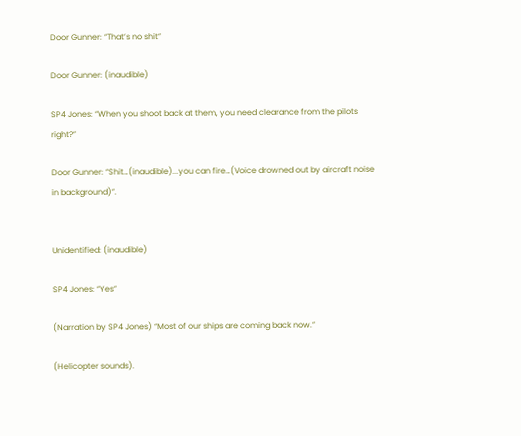Door Gunner: “That’s no shit”

Door Gunner: (inaudible)

SP4 Jones: “When you shoot back at them, you need clearance from the pilots right?”

Door Gunner: “Shit…(inaudible)...you can fire…(Voice drowned out by aircraft noise in background)”.


Unidentified: (inaudible)

SP4 Jones: “Yes”

(Narration by SP4 Jones) “Most of our ships are coming back now.”

(Helicopter sounds).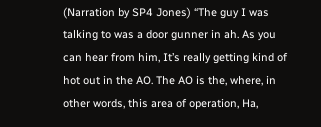(Narration by SP4 Jones) “The guy I was talking to was a door gunner in ah. As you can hear from him, It’s really getting kind of hot out in the AO. The AO is the, where, in other words, this area of operation, Ha,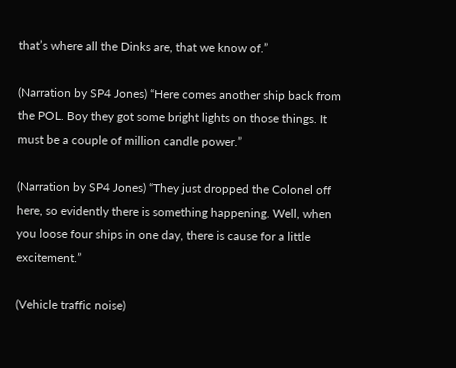that’s where all the Dinks are, that we know of.”

(Narration by SP4 Jones) “Here comes another ship back from the POL. Boy they got some bright lights on those things. It must be a couple of million candle power.”

(Narration by SP4 Jones) “They just dropped the Colonel off here, so evidently there is something happening. Well, when you loose four ships in one day, there is cause for a little excitement.”

(Vehicle traffic noise)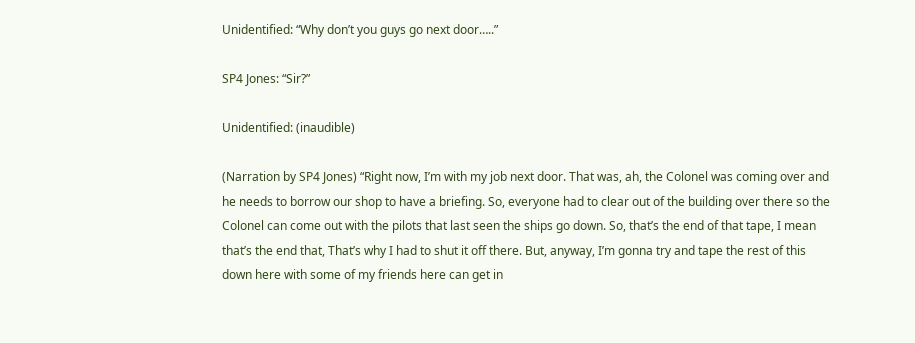Unidentified: “Why don’t you guys go next door…..”

SP4 Jones: “Sir?”

Unidentified: (inaudible)

(Narration by SP4 Jones) “Right now, I’m with my job next door. That was, ah, the Colonel was coming over and he needs to borrow our shop to have a briefing. So, everyone had to clear out of the building over there so the Colonel can come out with the pilots that last seen the ships go down. So, that’s the end of that tape, I mean that’s the end that, That’s why I had to shut it off there. But, anyway, I’m gonna try and tape the rest of this down here with some of my friends here can get in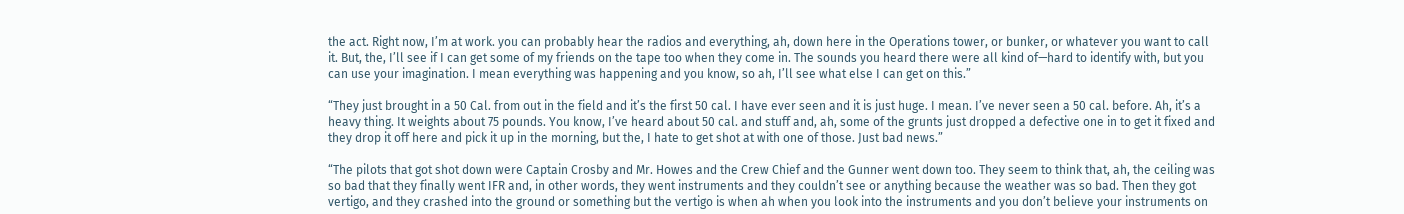the act. Right now, I’m at work. you can probably hear the radios and everything, ah, down here in the Operations tower, or bunker, or whatever you want to call it. But, the, I’ll see if I can get some of my friends on the tape too when they come in. The sounds you heard there were all kind of—hard to identify with, but you can use your imagination. I mean everything was happening and you know, so ah, I’ll see what else I can get on this.”

“They just brought in a 50 Cal. from out in the field and it’s the first 50 cal. I have ever seen and it is just huge. I mean. I’ve never seen a 50 cal. before. Ah, it’s a heavy thing. It weights about 75 pounds. You know, I’ve heard about 50 cal. and stuff and, ah, some of the grunts just dropped a defective one in to get it fixed and they drop it off here and pick it up in the morning, but the, I hate to get shot at with one of those. Just bad news.”

“The pilots that got shot down were Captain Crosby and Mr. Howes and the Crew Chief and the Gunner went down too. They seem to think that, ah, the ceiling was so bad that they finally went IFR and, in other words, they went instruments and they couldn’t see or anything because the weather was so bad. Then they got vertigo, and they crashed into the ground or something but the vertigo is when ah when you look into the instruments and you don’t believe your instruments on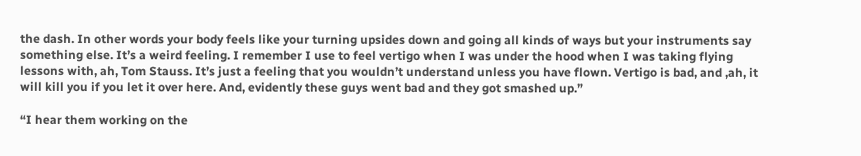the dash. In other words your body feels like your turning upsides down and going all kinds of ways but your instruments say something else. It’s a weird feeling. I remember I use to feel vertigo when I was under the hood when I was taking flying lessons with, ah, Tom Stauss. It’s just a feeling that you wouldn’t understand unless you have flown. Vertigo is bad, and ,ah, it will kill you if you let it over here. And, evidently these guys went bad and they got smashed up.”

“I hear them working on the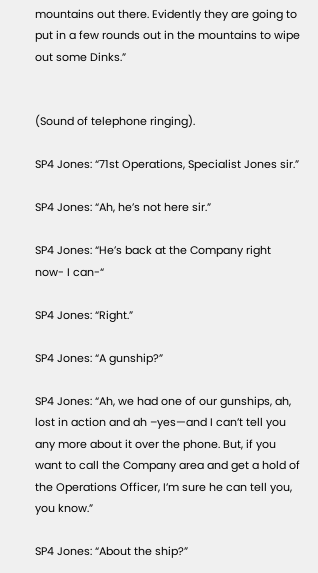mountains out there. Evidently they are going to put in a few rounds out in the mountains to wipe out some Dinks.”


(Sound of telephone ringing).

SP4 Jones: “71st Operations, Specialist Jones sir.”

SP4 Jones: “Ah, he’s not here sir.”

SP4 Jones: “He’s back at the Company right now- I can-“

SP4 Jones: “Right.”

SP4 Jones: “A gunship?”

SP4 Jones: “Ah, we had one of our gunships, ah, lost in action and ah –yes—and I can’t tell you any more about it over the phone. But, if you want to call the Company area and get a hold of the Operations Officer, I’m sure he can tell you, you know.”

SP4 Jones: “About the ship?”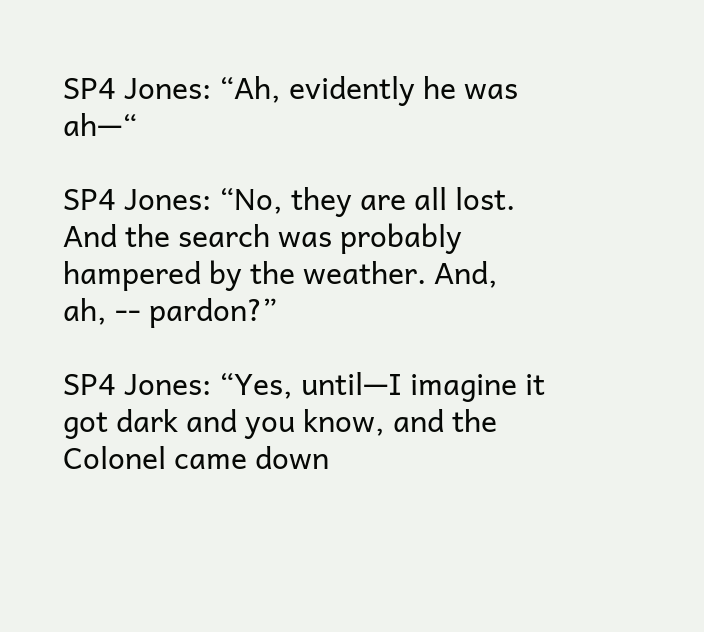SP4 Jones: “Ah, evidently he was ah—“

SP4 Jones: “No, they are all lost. And the search was probably hampered by the weather. And, ah, -- pardon?”

SP4 Jones: “Yes, until—I imagine it got dark and you know, and the Colonel came down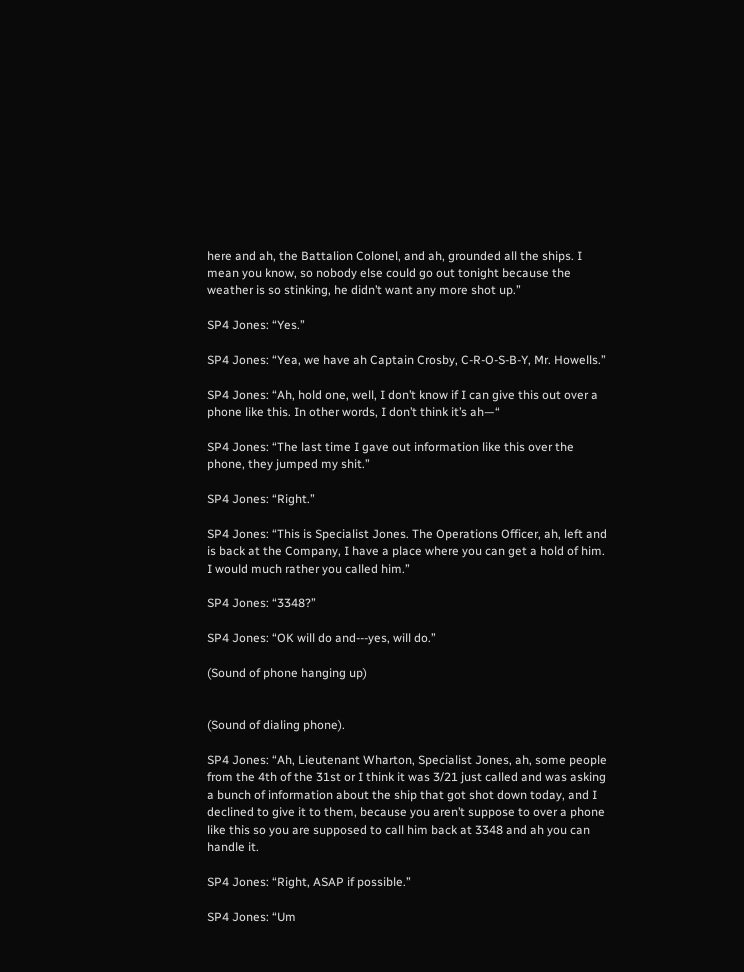here and ah, the Battalion Colonel, and ah, grounded all the ships. I mean you know, so nobody else could go out tonight because the weather is so stinking, he didn’t want any more shot up.”

SP4 Jones: “Yes.”

SP4 Jones: “Yea, we have ah Captain Crosby, C-R-O-S-B-Y, Mr. Howells.”

SP4 Jones: “Ah, hold one, well, I don’t know if I can give this out over a phone like this. In other words, I don’t think it’s ah—“

SP4 Jones: “The last time I gave out information like this over the phone, they jumped my shit.”

SP4 Jones: “Right.”

SP4 Jones: “This is Specialist Jones. The Operations Officer, ah, left and is back at the Company, I have a place where you can get a hold of him. I would much rather you called him.”

SP4 Jones: “3348?”

SP4 Jones: “OK will do and---yes, will do.”

(Sound of phone hanging up)


(Sound of dialing phone).

SP4 Jones: “Ah, Lieutenant Wharton, Specialist Jones, ah, some people from the 4th of the 31st or I think it was 3/21 just called and was asking a bunch of information about the ship that got shot down today, and I declined to give it to them, because you aren’t suppose to over a phone like this so you are supposed to call him back at 3348 and ah you can handle it.

SP4 Jones: “Right, ASAP if possible.”

SP4 Jones: “Um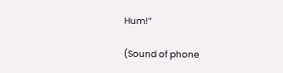Hum!”

(Sound of phone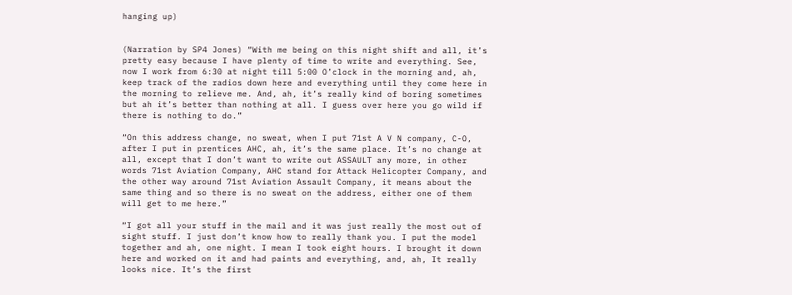hanging up)


(Narration by SP4 Jones) “With me being on this night shift and all, it’s pretty easy because I have plenty of time to write and everything. See, now I work from 6:30 at night till 5:00 O’clock in the morning and, ah, keep track of the radios down here and everything until they come here in the morning to relieve me. And, ah, it’s really kind of boring sometimes but ah it’s better than nothing at all. I guess over here you go wild if there is nothing to do.”

“On this address change, no sweat, when I put 71st A V N company, C-O, after I put in prentices AHC, ah, it’s the same place. It’s no change at all, except that I don’t want to write out ASSAULT any more, in other words 71st Aviation Company, AHC stand for Attack Helicopter Company, and the other way around 71st Aviation Assault Company, it means about the same thing and so there is no sweat on the address, either one of them will get to me here.”

“I got all your stuff in the mail and it was just really the most out of sight stuff. I just don’t know how to really thank you. I put the model together and ah, one night. I mean I took eight hours. I brought it down here and worked on it and had paints and everything, and, ah, It really looks nice. It’s the first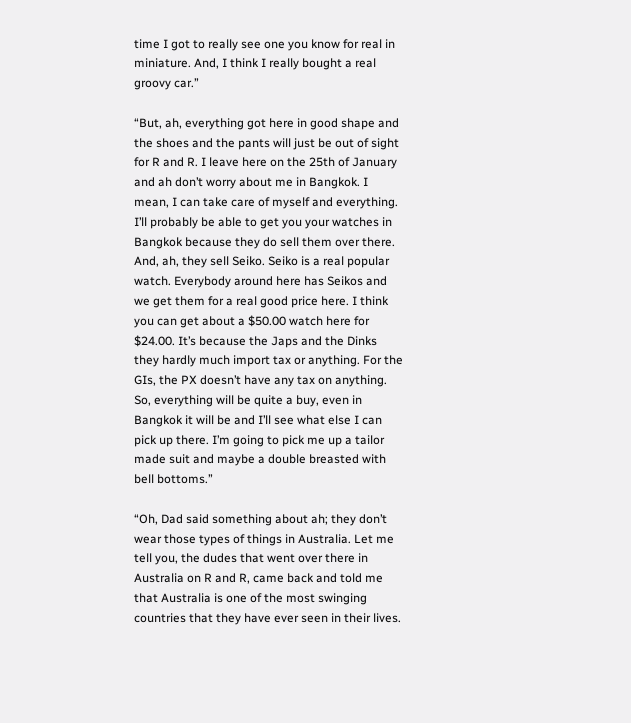time I got to really see one you know for real in miniature. And, I think I really bought a real groovy car.”

“But, ah, everything got here in good shape and the shoes and the pants will just be out of sight for R and R. I leave here on the 25th of January and ah don’t worry about me in Bangkok. I mean, I can take care of myself and everything. I’ll probably be able to get you your watches in Bangkok because they do sell them over there. And, ah, they sell Seiko. Seiko is a real popular watch. Everybody around here has Seikos and we get them for a real good price here. I think you can get about a $50.00 watch here for $24.00. It’s because the Japs and the Dinks they hardly much import tax or anything. For the GIs, the PX doesn’t have any tax on anything. So, everything will be quite a buy, even in Bangkok it will be and I’ll see what else I can pick up there. I’m going to pick me up a tailor made suit and maybe a double breasted with bell bottoms.”

“Oh, Dad said something about ah; they don’t wear those types of things in Australia. Let me tell you, the dudes that went over there in Australia on R and R, came back and told me that Australia is one of the most swinging countries that they have ever seen in their lives.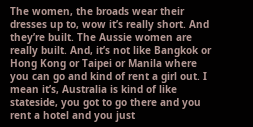The women, the broads wear their dresses up to, wow it’s really short. And they’re built. The Aussie women are really built. And, it’s not like Bangkok or Hong Kong or Taipei or Manila where you can go and kind of rent a girl out. I mean it’s, Australia is kind of like stateside, you got to go there and you rent a hotel and you just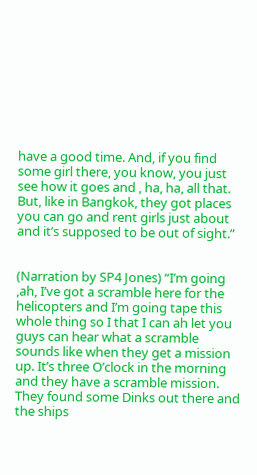have a good time. And, if you find some girl there, you know, you just see how it goes and , ha, ha, all that. But, like in Bangkok, they got places you can go and rent girls just about and it’s supposed to be out of sight.”


(Narration by SP4 Jones) “I’m going ,ah, I’ve got a scramble here for the helicopters and I’m going tape this whole thing so I that I can ah let you guys can hear what a scramble sounds like when they get a mission up. It’s three O’clock in the morning and they have a scramble mission. They found some Dinks out there and the ships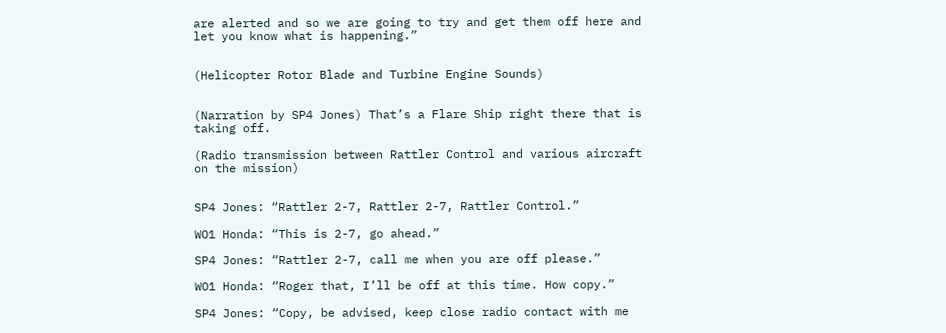are alerted and so we are going to try and get them off here and let you know what is happening.”


(Helicopter Rotor Blade and Turbine Engine Sounds)


(Narration by SP4 Jones) That’s a Flare Ship right there that is taking off.

(Radio transmission between Rattler Control and various aircraft on the mission)


SP4 Jones: “Rattler 2-7, Rattler 2-7, Rattler Control.”

WO1 Honda: “This is 2-7, go ahead.”

SP4 Jones: “Rattler 2-7, call me when you are off please.”

WO1 Honda: “Roger that, I’ll be off at this time. How copy.”

SP4 Jones: “Copy, be advised, keep close radio contact with me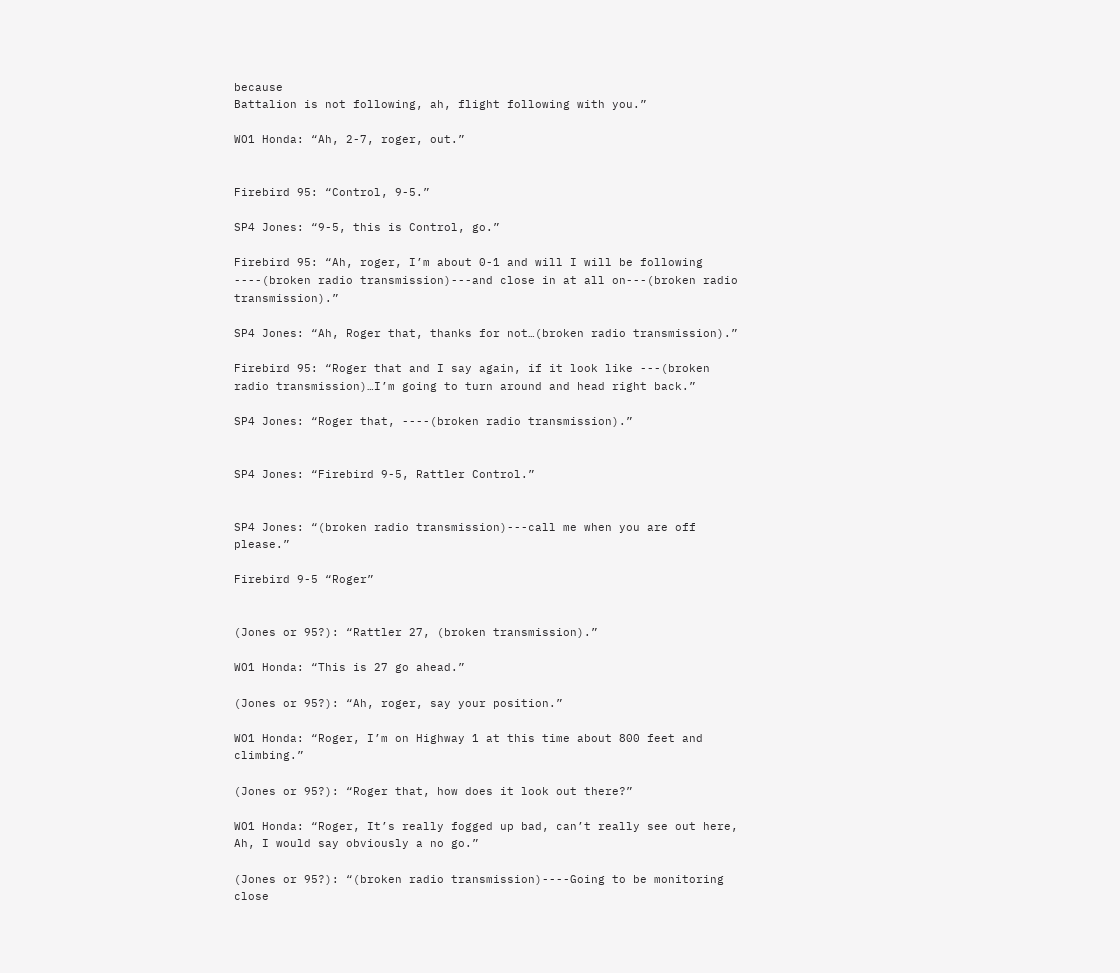because
Battalion is not following, ah, flight following with you.”

WO1 Honda: “Ah, 2-7, roger, out.”


Firebird 95: “Control, 9-5.”

SP4 Jones: “9-5, this is Control, go.”

Firebird 95: “Ah, roger, I’m about 0-1 and will I will be following ----(broken radio transmission)---and close in at all on---(broken radio transmission).”

SP4 Jones: “Ah, Roger that, thanks for not…(broken radio transmission).”

Firebird 95: “Roger that and I say again, if it look like ---(broken radio transmission)…I’m going to turn around and head right back.”

SP4 Jones: “Roger that, ----(broken radio transmission).”


SP4 Jones: “Firebird 9-5, Rattler Control.”


SP4 Jones: “(broken radio transmission)---call me when you are off please.”

Firebird 9-5 “Roger”


(Jones or 95?): “Rattler 27, (broken transmission).”

WO1 Honda: “This is 27 go ahead.”

(Jones or 95?): “Ah, roger, say your position.”

WO1 Honda: “Roger, I’m on Highway 1 at this time about 800 feet and climbing.”

(Jones or 95?): “Roger that, how does it look out there?”

WO1 Honda: “Roger, It’s really fogged up bad, can’t really see out here, Ah, I would say obviously a no go.”

(Jones or 95?): “(broken radio transmission)----Going to be monitoring close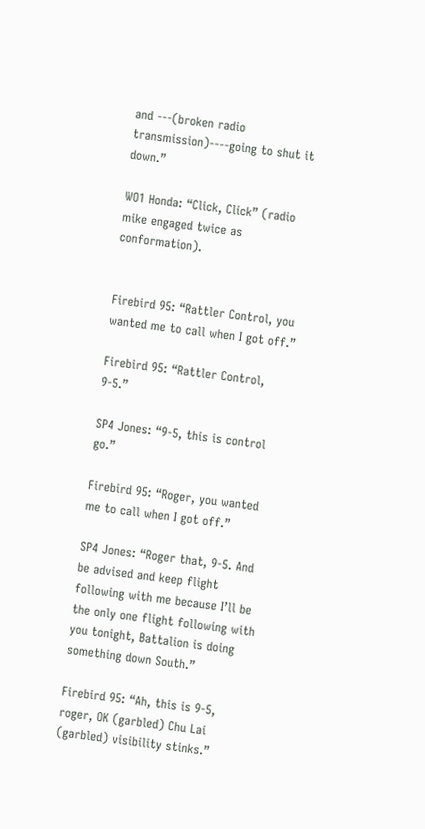and ---(broken radio transmission)----going to shut it down.”

WO1 Honda: “Click, Click” (radio mike engaged twice as conformation).


Firebird 95: “Rattler Control, you wanted me to call when I got off.”

Firebird 95: “Rattler Control, 9-5.”

SP4 Jones: “9-5, this is control go.”

Firebird 95: “Roger, you wanted me to call when I got off.”

SP4 Jones: “Roger that, 9-5. And be advised and keep flight following with me because I’ll be the only one flight following with you tonight, Battalion is doing something down South.”

Firebird 95: “Ah, this is 9-5, roger, OK (garbled) Chu Lai (garbled) visibility stinks.”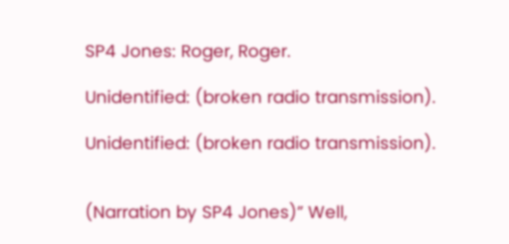SP4 Jones: Roger, Roger.

Unidentified: (broken radio transmission).

Unidentified: (broken radio transmission).


(Narration by SP4 Jones)” Well,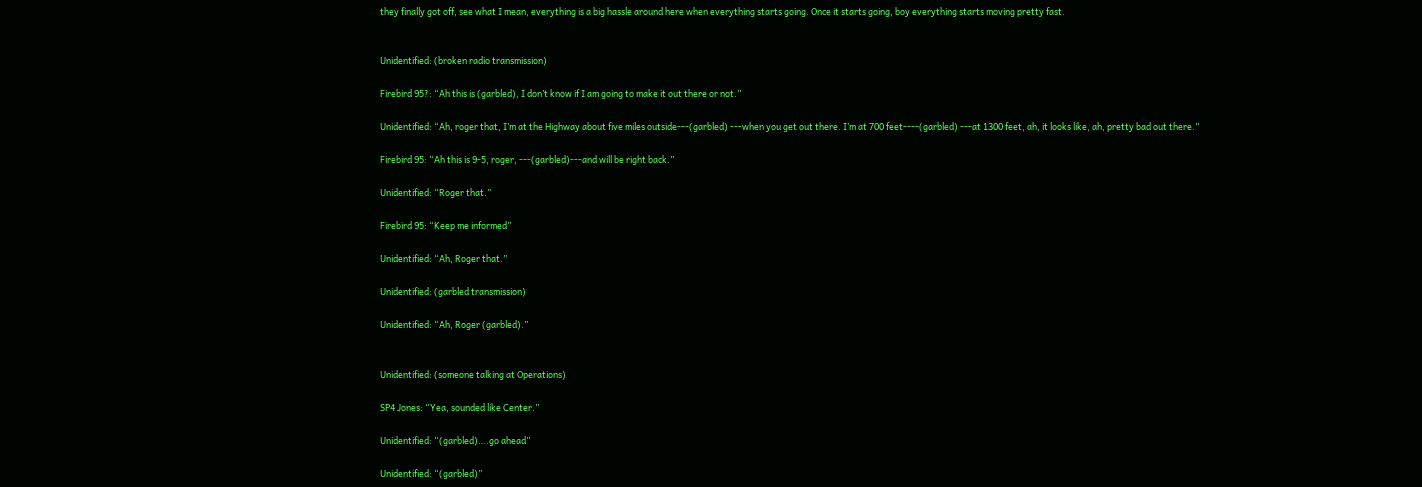they finally got off, see what I mean, everything is a big hassle around here when everything starts going. Once it starts going, boy everything starts moving pretty fast.


Unidentified: (broken radio transmission)

Firebird 95?: “Ah this is (garbled), I don’t know if I am going to make it out there or not.”

Unidentified: “Ah, roger that, I’m at the Highway about five miles outside---(garbled) ---when you get out there. I’m at 700 feet----(garbled) ---at 1300 feet, ah, it looks like, ah, pretty bad out there.”

Firebird 95: “Ah this is 9-5, roger, ---(garbled)---and will be right back.”

Unidentified: “Roger that.”

Firebird 95: “Keep me informed”

Unidentified: “Ah, Roger that.”

Unidentified: (garbled transmission)

Unidentified: “Ah, Roger (garbled).”


Unidentified: (someone talking at Operations)

SP4 Jones: “Yea, sounded like Center.”

Unidentified: “(garbled)….go ahead”

Unidentified: “(garbled)”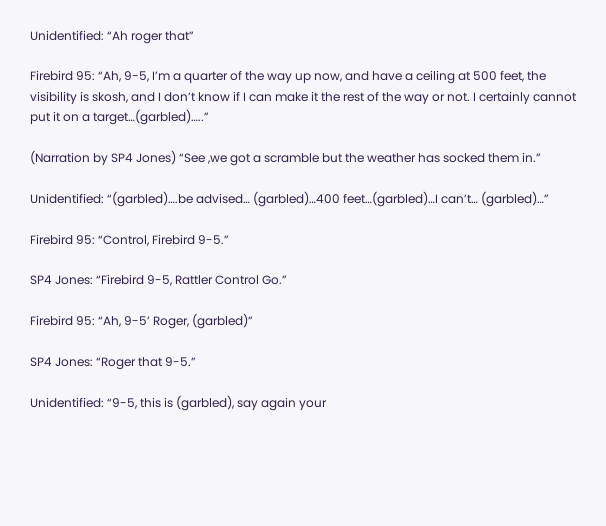Unidentified: “Ah roger that”

Firebird 95: “Ah, 9-5, I’m a quarter of the way up now, and have a ceiling at 500 feet, the visibility is skosh, and I don’t know if I can make it the rest of the way or not. I certainly cannot put it on a target…(garbled)…..”

(Narration by SP4 Jones) “See ,we got a scramble but the weather has socked them in.”

Unidentified: “(garbled)….be advised… (garbled)…400 feet…(garbled)…I can’t… (garbled)…”

Firebird 95: “Control, Firebird 9-5.”

SP4 Jones: “Firebird 9-5, Rattler Control Go.”

Firebird 95: “Ah, 9-5’ Roger, (garbled)”

SP4 Jones: “Roger that 9-5.”

Unidentified: “9-5, this is (garbled), say again your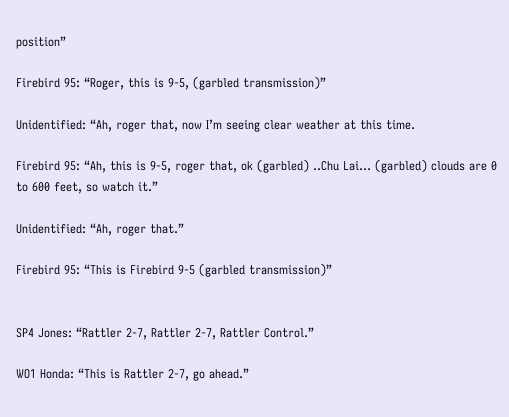position”

Firebird 95: “Roger, this is 9-5, (garbled transmission)”

Unidentified: “Ah, roger that, now I’m seeing clear weather at this time.

Firebird 95: “Ah, this is 9-5, roger that, ok (garbled) ..Chu Lai… (garbled) clouds are 0 to 600 feet, so watch it.”

Unidentified: “Ah, roger that.”

Firebird 95: “This is Firebird 9-5 (garbled transmission)”


SP4 Jones: “Rattler 2-7, Rattler 2-7, Rattler Control.”

WO1 Honda: “This is Rattler 2-7, go ahead.”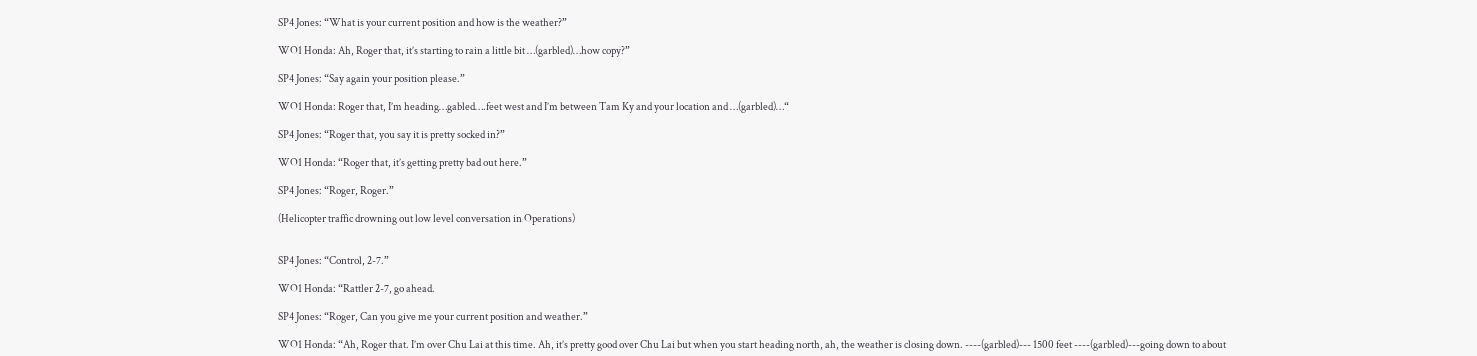SP4 Jones: “What is your current position and how is the weather?”

WO1 Honda: Ah, Roger that, it’s starting to rain a little bit …(garbled)…how copy?”

SP4 Jones: “Say again your position please.”

WO1 Honda: Roger that, I’m heading…gabled….feet west and I’m between Tam Ky and your location and …(garbled)…“

SP4 Jones: “Roger that, you say it is pretty socked in?”

WO1 Honda: “Roger that, it’s getting pretty bad out here.”

SP4 Jones: “Roger, Roger.”

(Helicopter traffic drowning out low level conversation in Operations)


SP4 Jones: “Control, 2-7.”

WO1 Honda: “Rattler 2-7, go ahead.

SP4 Jones: “Roger, Can you give me your current position and weather.”

WO1 Honda: “Ah, Roger that. I’m over Chu Lai at this time. Ah, it’s pretty good over Chu Lai but when you start heading north, ah, the weather is closing down. ----(garbled)--- 1500 feet ----(garbled)---going down to about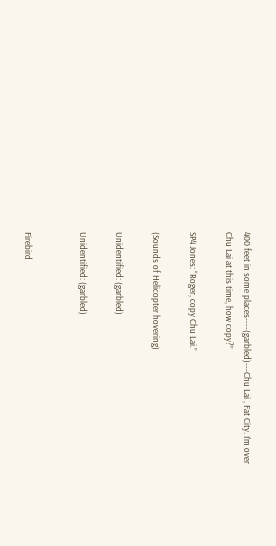400 feet in some places----(garbled)---Chu Lai , Fat City. I’m over Chu Lai at this time, how copy?”

SP4 Jones: “Roger, copy Chu Lai.”

(Sounds of Helicopter hovering)

Unidentified: (garbled)

Unidentified: (garbled)


Firebird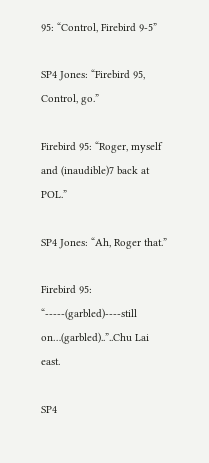95: “Control, Firebird 9-5”

SP4 Jones: “Firebird 95, Control, go.”

Firebird 95: “Roger, myself and (inaudible)7 back at POL.”

SP4 Jones: “Ah, Roger that.”

Firebird 95: “-----(garbled)----still on…(garbled)..”..Chu Lai east.

SP4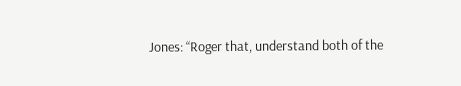Jones: “Roger that, understand both of the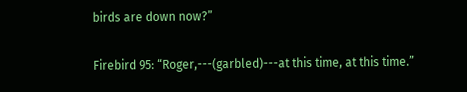birds are down now?”

Firebird 95: “Roger,---(garbled)---at this time, at this time.”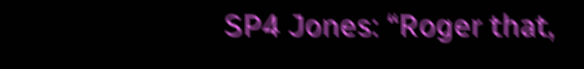SP4 Jones: “Roger that,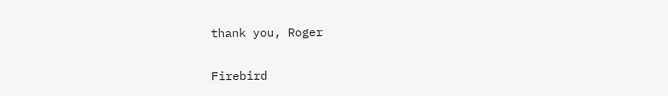thank you, Roger

Firebird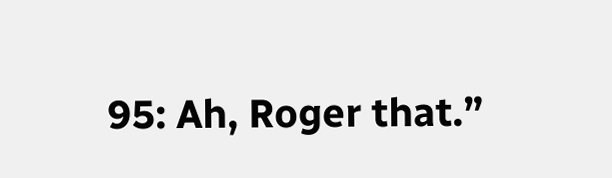95: Ah, Roger that.”